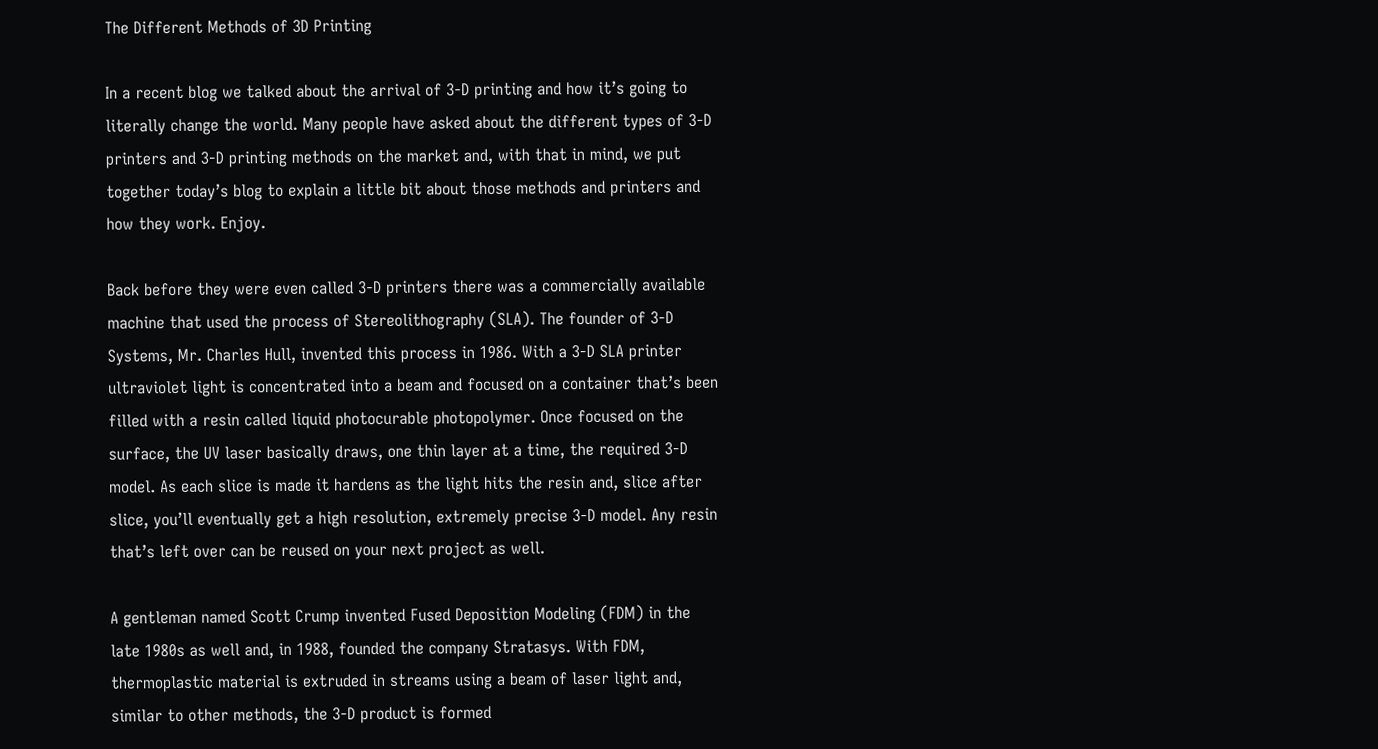The Different Methods of 3D Printing

In a recent blog we talked about the arrival of 3-D printing and how it’s going to literally change the world. Many people have asked about the different types of 3-D printers and 3-D printing methods on the market and, with that in mind, we put together today’s blog to explain a little bit about those methods and printers and how they work. Enjoy.

Back before they were even called 3-D printers there was a commercially available machine that used the process of Stereolithography (SLA). The founder of 3-D Systems, Mr. Charles Hull, invented this process in 1986. With a 3-D SLA printer ultraviolet light is concentrated into a beam and focused on a container that’s been filled with a resin called liquid photocurable photopolymer. Once focused on the surface, the UV laser basically draws, one thin layer at a time, the required 3-D model. As each slice is made it hardens as the light hits the resin and, slice after slice, you’ll eventually get a high resolution, extremely precise 3-D model. Any resin that’s left over can be reused on your next project as well.

A gentleman named Scott Crump invented Fused Deposition Modeling (FDM) in the late 1980s as well and, in 1988, founded the company Stratasys. With FDM, thermoplastic material is extruded in streams using a beam of laser light and, similar to other methods, the 3-D product is formed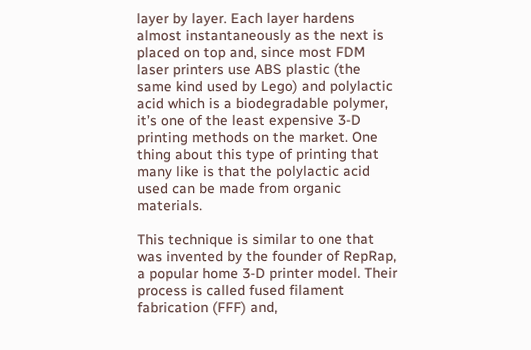layer by layer. Each layer hardens almost instantaneously as the next is placed on top and, since most FDM laser printers use ABS plastic (the same kind used by Lego) and polylactic acid which is a biodegradable polymer, it’s one of the least expensive 3-D printing methods on the market. One thing about this type of printing that many like is that the polylactic acid used can be made from organic materials.

This technique is similar to one that was invented by the founder of RepRap, a popular home 3-D printer model. Their process is called fused filament fabrication (FFF) and,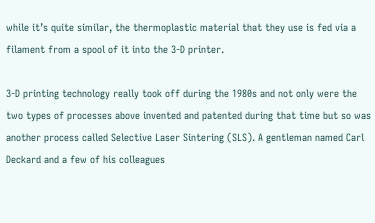while it’s quite similar, the thermoplastic material that they use is fed via a filament from a spool of it into the 3-D printer.

3-D printing technology really took off during the 1980s and not only were the two types of processes above invented and patented during that time but so was another process called Selective Laser Sintering (SLS). A gentleman named Carl Deckard and a few of his colleagues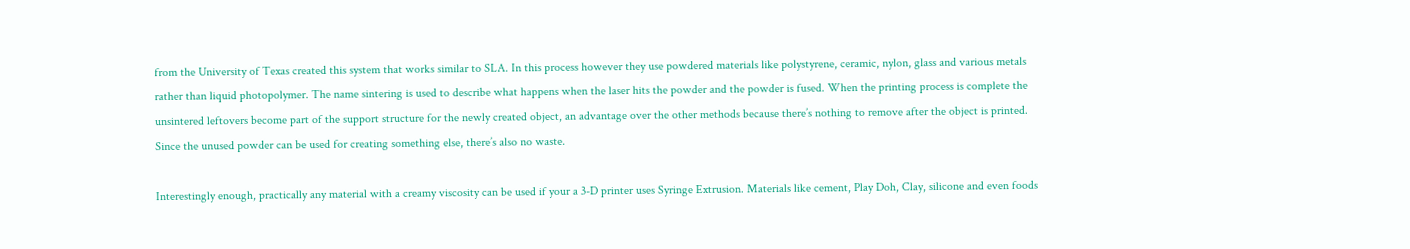from the University of Texas created this system that works similar to SLA. In this process however they use powdered materials like polystyrene, ceramic, nylon, glass and various metals rather than liquid photopolymer. The name sintering is used to describe what happens when the laser hits the powder and the powder is fused. When the printing process is complete the unsintered leftovers become part of the support structure for the newly created object, an advantage over the other methods because there’s nothing to remove after the object is printed. Since the unused powder can be used for creating something else, there’s also no waste.

Interestingly enough, practically any material with a creamy viscosity can be used if your a 3-D printer uses Syringe Extrusion. Materials like cement, Play Doh, Clay, silicone and even foods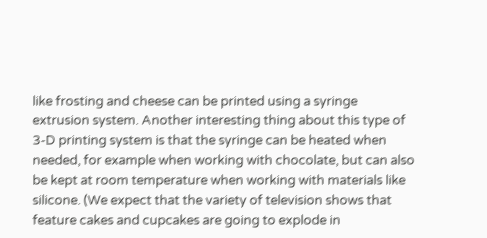like frosting and cheese can be printed using a syringe extrusion system. Another interesting thing about this type of 3-D printing system is that the syringe can be heated when needed, for example when working with chocolate, but can also be kept at room temperature when working with materials like silicone. (We expect that the variety of television shows that feature cakes and cupcakes are going to explode in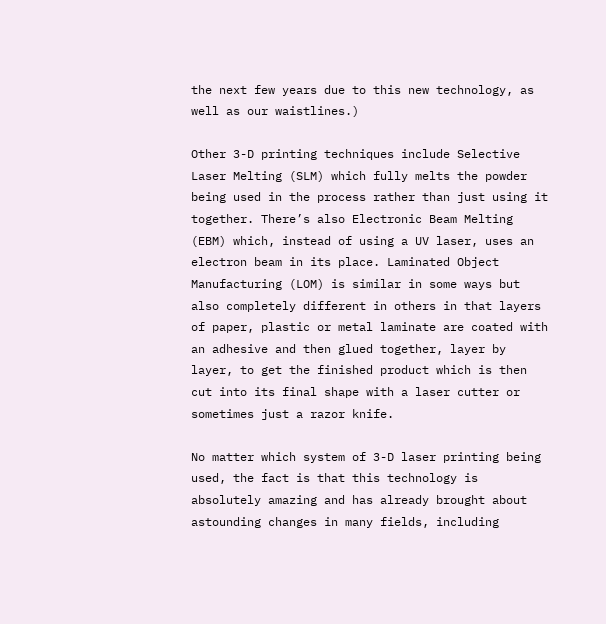the next few years due to this new technology, as well as our waistlines.)

Other 3-D printing techniques include Selective Laser Melting (SLM) which fully melts the powder being used in the process rather than just using it together. There’s also Electronic Beam Melting (EBM) which, instead of using a UV laser, uses an electron beam in its place. Laminated Object Manufacturing (LOM) is similar in some ways but also completely different in others in that layers of paper, plastic or metal laminate are coated with an adhesive and then glued together, layer by layer, to get the finished product which is then cut into its final shape with a laser cutter or sometimes just a razor knife.

No matter which system of 3-D laser printing being used, the fact is that this technology is absolutely amazing and has already brought about astounding changes in many fields, including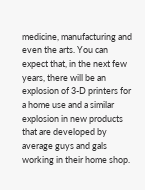medicine, manufacturing and even the arts. You can expect that, in the next few years, there will be an explosion of 3-D printers for a home use and a similar explosion in new products that are developed by average guys and gals working in their home shop.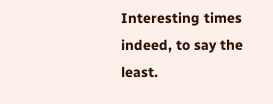Interesting times indeed, to say the least.